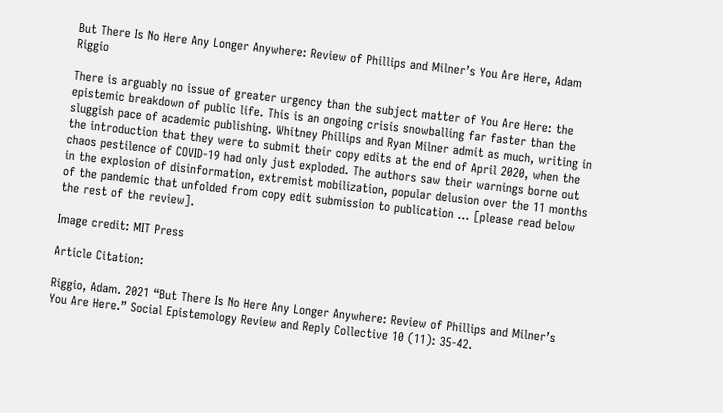But There Is No Here Any Longer Anywhere: Review of Phillips and Milner’s You Are Here, Adam Riggio

There is arguably no issue of greater urgency than the subject matter of You Are Here: the epistemic breakdown of public life. This is an ongoing crisis snowballing far faster than the sluggish pace of academic publishing. Whitney Phillips and Ryan Milner admit as much, writing in the introduction that they were to submit their copy edits at the end of April 2020, when the chaos pestilence of COVID-19 had only just exploded. The authors saw their warnings borne out in the explosion of disinformation, extremist mobilization, popular delusion over the 11 months of the pandemic that unfolded from copy edit submission to publication … [please read below the rest of the review].

Image credit: MIT Press

Article Citation:

Riggio, Adam. 2021 “But There Is No Here Any Longer Anywhere: Review of Phillips and Milner’s You Are Here.” Social Epistemology Review and Reply Collective 10 (11): 35-42.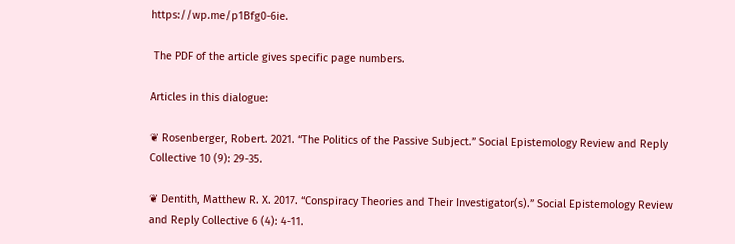https://wp.me/p1Bfg0-6ie.

 The PDF of the article gives specific page numbers.

Articles in this dialogue:

❦ Rosenberger, Robert. 2021. “The Politics of the Passive Subject.” Social Epistemology Review and Reply Collective 10 (9): 29-35.

❦ Dentith, Matthew R. X. 2017. “Conspiracy Theories and Their Investigator(s).” Social Epistemology Review and Reply Collective 6 (4): 4-11.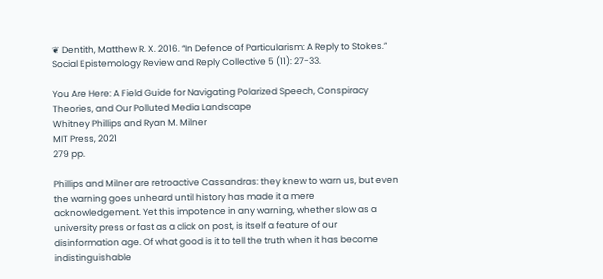❦ Dentith, Matthew R. X. 2016. “In Defence of Particularism: A Reply to Stokes.” Social Epistemology Review and Reply Collective 5 (11): 27-33.

You Are Here: A Field Guide for Navigating Polarized Speech, Conspiracy Theories, and Our Polluted Media Landscape
Whitney Phillips and Ryan M. Milner
MIT Press, 2021
279 pp.

Phillips and Milner are retroactive Cassandras: they knew to warn us, but even the warning goes unheard until history has made it a mere acknowledgement. Yet this impotence in any warning, whether slow as a university press or fast as a click on post, is itself a feature of our disinformation age. Of what good is it to tell the truth when it has become indistinguishable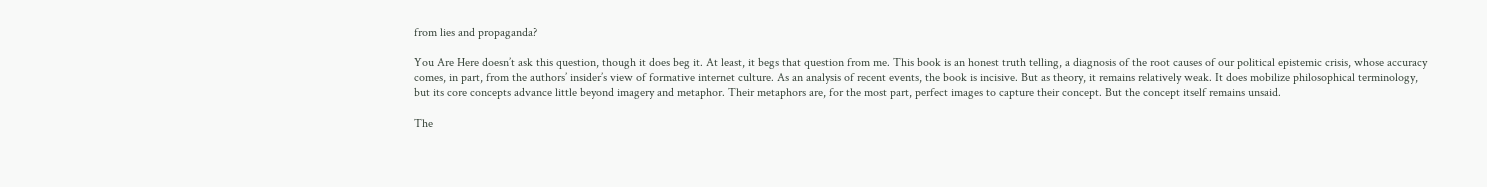from lies and propaganda?

You Are Here doesn’t ask this question, though it does beg it. At least, it begs that question from me. This book is an honest truth telling, a diagnosis of the root causes of our political epistemic crisis, whose accuracy comes, in part, from the authors’ insider’s view of formative internet culture. As an analysis of recent events, the book is incisive. But as theory, it remains relatively weak. It does mobilize philosophical terminology, but its core concepts advance little beyond imagery and metaphor. Their metaphors are, for the most part, perfect images to capture their concept. But the concept itself remains unsaid.

The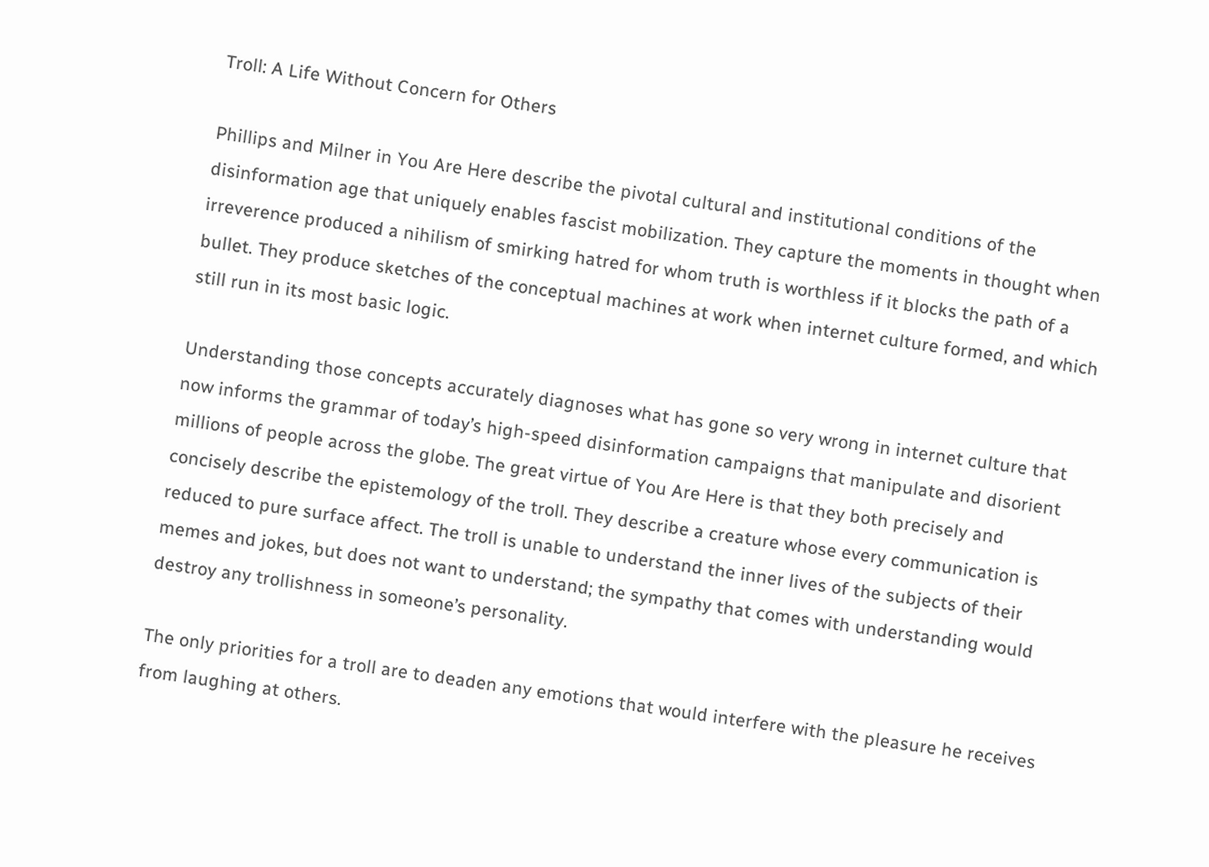Troll: A Life Without Concern for Others

Phillips and Milner in You Are Here describe the pivotal cultural and institutional conditions of the disinformation age that uniquely enables fascist mobilization. They capture the moments in thought when irreverence produced a nihilism of smirking hatred for whom truth is worthless if it blocks the path of a bullet. They produce sketches of the conceptual machines at work when internet culture formed, and which still run in its most basic logic.

Understanding those concepts accurately diagnoses what has gone so very wrong in internet culture that now informs the grammar of today’s high-speed disinformation campaigns that manipulate and disorient millions of people across the globe. The great virtue of You Are Here is that they both precisely and concisely describe the epistemology of the troll. They describe a creature whose every communication is reduced to pure surface affect. The troll is unable to understand the inner lives of the subjects of their memes and jokes, but does not want to understand; the sympathy that comes with understanding would destroy any trollishness in someone’s personality.

The only priorities for a troll are to deaden any emotions that would interfere with the pleasure he receives from laughing at others.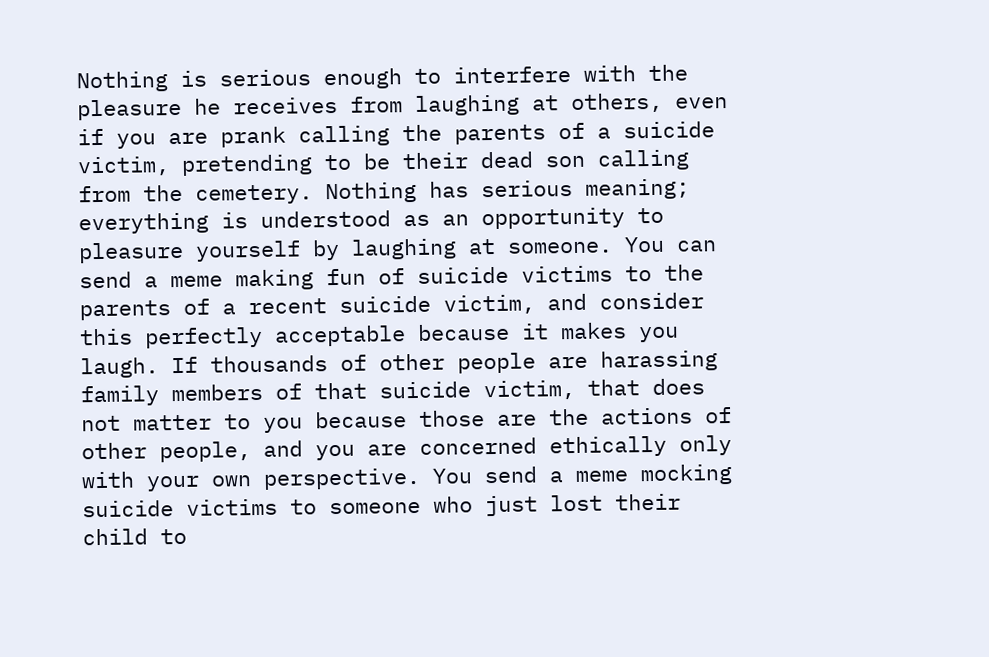Nothing is serious enough to interfere with the pleasure he receives from laughing at others, even if you are prank calling the parents of a suicide victim, pretending to be their dead son calling from the cemetery. Nothing has serious meaning; everything is understood as an opportunity to pleasure yourself by laughing at someone. You can send a meme making fun of suicide victims to the parents of a recent suicide victim, and consider this perfectly acceptable because it makes you laugh. If thousands of other people are harassing family members of that suicide victim, that does not matter to you because those are the actions of other people, and you are concerned ethically only with your own perspective. You send a meme mocking suicide victims to someone who just lost their child to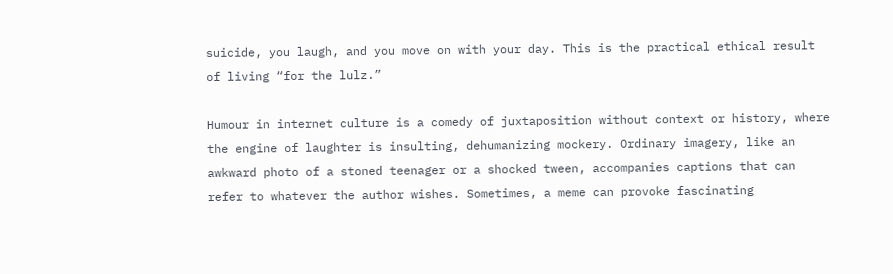suicide, you laugh, and you move on with your day. This is the practical ethical result of living “for the lulz.”

Humour in internet culture is a comedy of juxtaposition without context or history, where the engine of laughter is insulting, dehumanizing mockery. Ordinary imagery, like an awkward photo of a stoned teenager or a shocked tween, accompanies captions that can refer to whatever the author wishes. Sometimes, a meme can provoke fascinating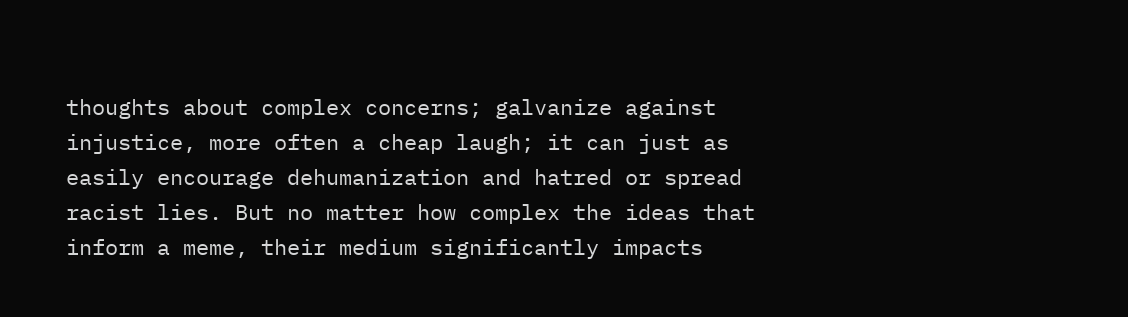thoughts about complex concerns; galvanize against injustice, more often a cheap laugh; it can just as easily encourage dehumanization and hatred or spread racist lies. But no matter how complex the ideas that inform a meme, their medium significantly impacts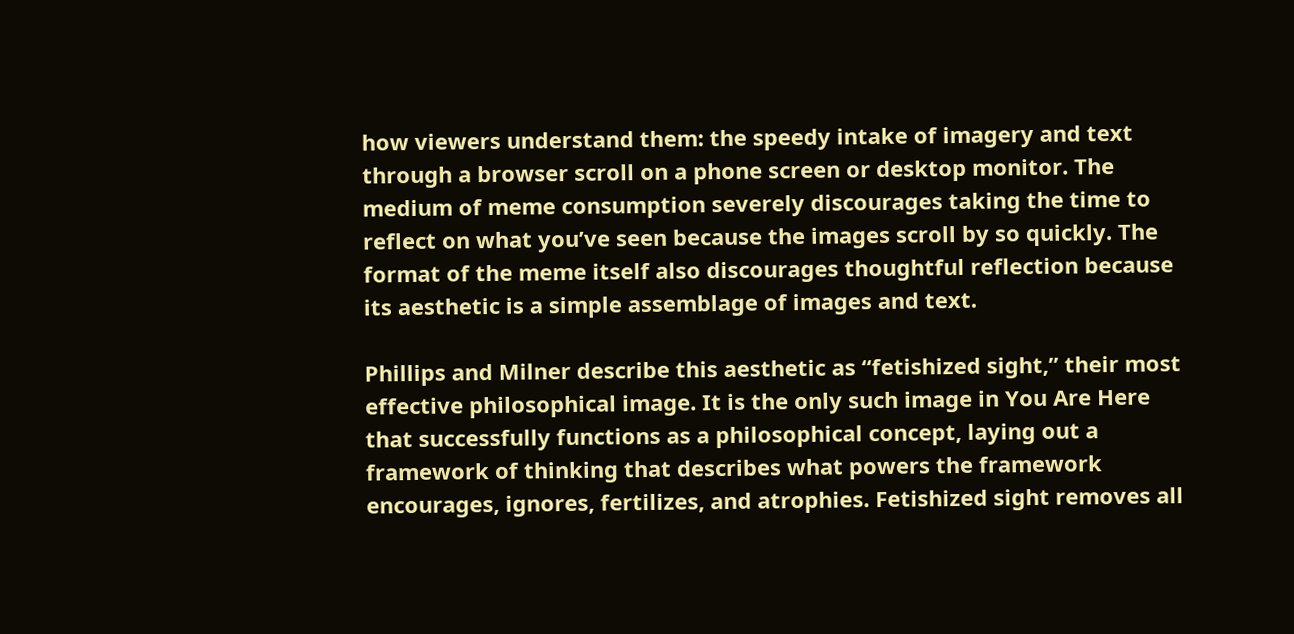how viewers understand them: the speedy intake of imagery and text through a browser scroll on a phone screen or desktop monitor. The medium of meme consumption severely discourages taking the time to reflect on what you’ve seen because the images scroll by so quickly. The format of the meme itself also discourages thoughtful reflection because its aesthetic is a simple assemblage of images and text.

Phillips and Milner describe this aesthetic as “fetishized sight,” their most effective philosophical image. It is the only such image in You Are Here that successfully functions as a philosophical concept, laying out a framework of thinking that describes what powers the framework encourages, ignores, fertilizes, and atrophies. Fetishized sight removes all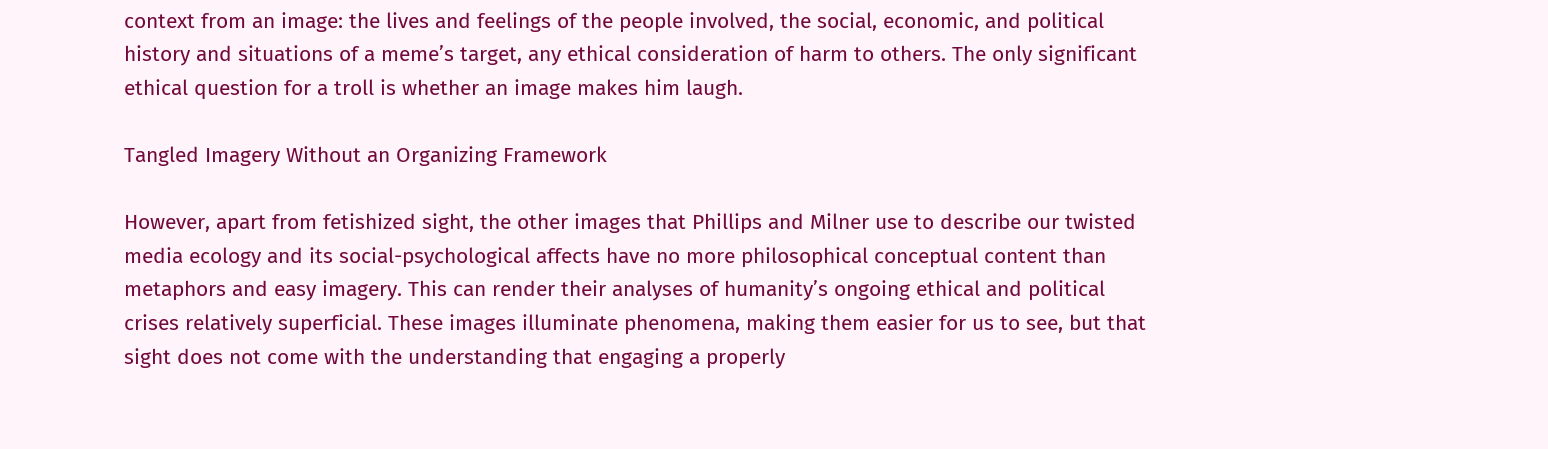context from an image: the lives and feelings of the people involved, the social, economic, and political history and situations of a meme’s target, any ethical consideration of harm to others. The only significant ethical question for a troll is whether an image makes him laugh.

Tangled Imagery Without an Organizing Framework

However, apart from fetishized sight, the other images that Phillips and Milner use to describe our twisted media ecology and its social-psychological affects have no more philosophical conceptual content than metaphors and easy imagery. This can render their analyses of humanity’s ongoing ethical and political crises relatively superficial. These images illuminate phenomena, making them easier for us to see, but that sight does not come with the understanding that engaging a properly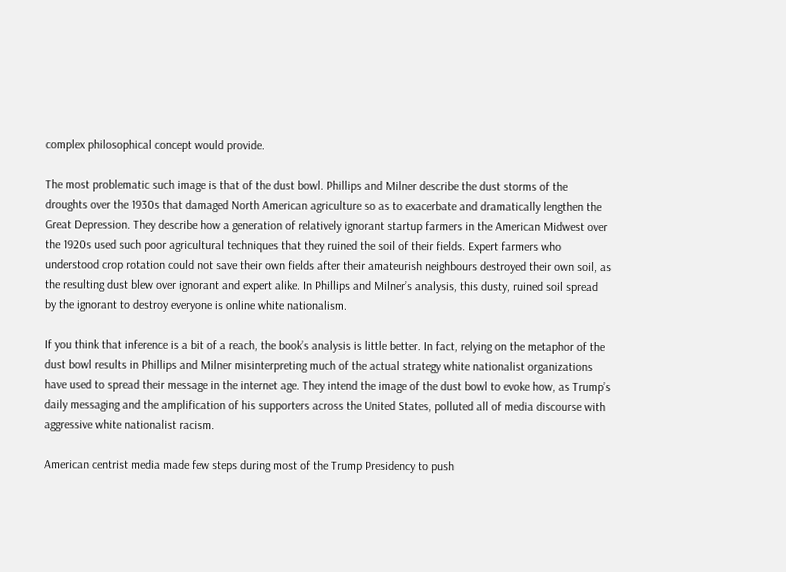complex philosophical concept would provide.

The most problematic such image is that of the dust bowl. Phillips and Milner describe the dust storms of the droughts over the 1930s that damaged North American agriculture so as to exacerbate and dramatically lengthen the Great Depression. They describe how a generation of relatively ignorant startup farmers in the American Midwest over the 1920s used such poor agricultural techniques that they ruined the soil of their fields. Expert farmers who understood crop rotation could not save their own fields after their amateurish neighbours destroyed their own soil, as the resulting dust blew over ignorant and expert alike. In Phillips and Milner’s analysis, this dusty, ruined soil spread by the ignorant to destroy everyone is online white nationalism.

If you think that inference is a bit of a reach, the book’s analysis is little better. In fact, relying on the metaphor of the dust bowl results in Phillips and Milner misinterpreting much of the actual strategy white nationalist organizations have used to spread their message in the internet age. They intend the image of the dust bowl to evoke how, as Trump’s daily messaging and the amplification of his supporters across the United States, polluted all of media discourse with aggressive white nationalist racism.

American centrist media made few steps during most of the Trump Presidency to push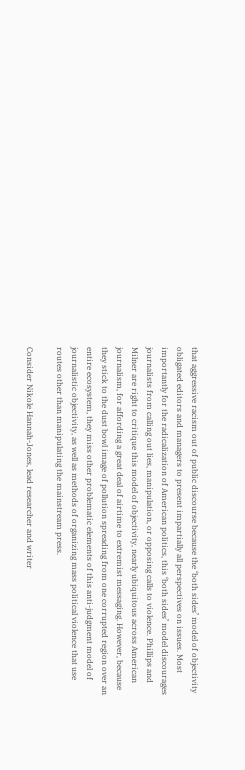that aggressive racism out of public discourse because the ‘both sides’ model of objectivity obligated editors and managers to present impartially all perspectives on issues. Most importantly for the radicalization of American politics, this ‘both sides’ model discourages journalists from calling out lies, manipulation, or opposing calls to violence. Phillips and Milner are right to critique this model of objectivity, nearly ubiquitous across American journalism, for affording a great deal of airtime to extremist messaging. However, because they stick to the dust bowl image of pollution spreading from one corrupted region over an entire ecosystem, they miss other problematic elements of this anti-judgment model of journalistic objectivity, as well as methods of organizing mass political violence that use routes other than manipulating the mainstream press.

Consider Nikole Hannah-Jones, lead researcher and writer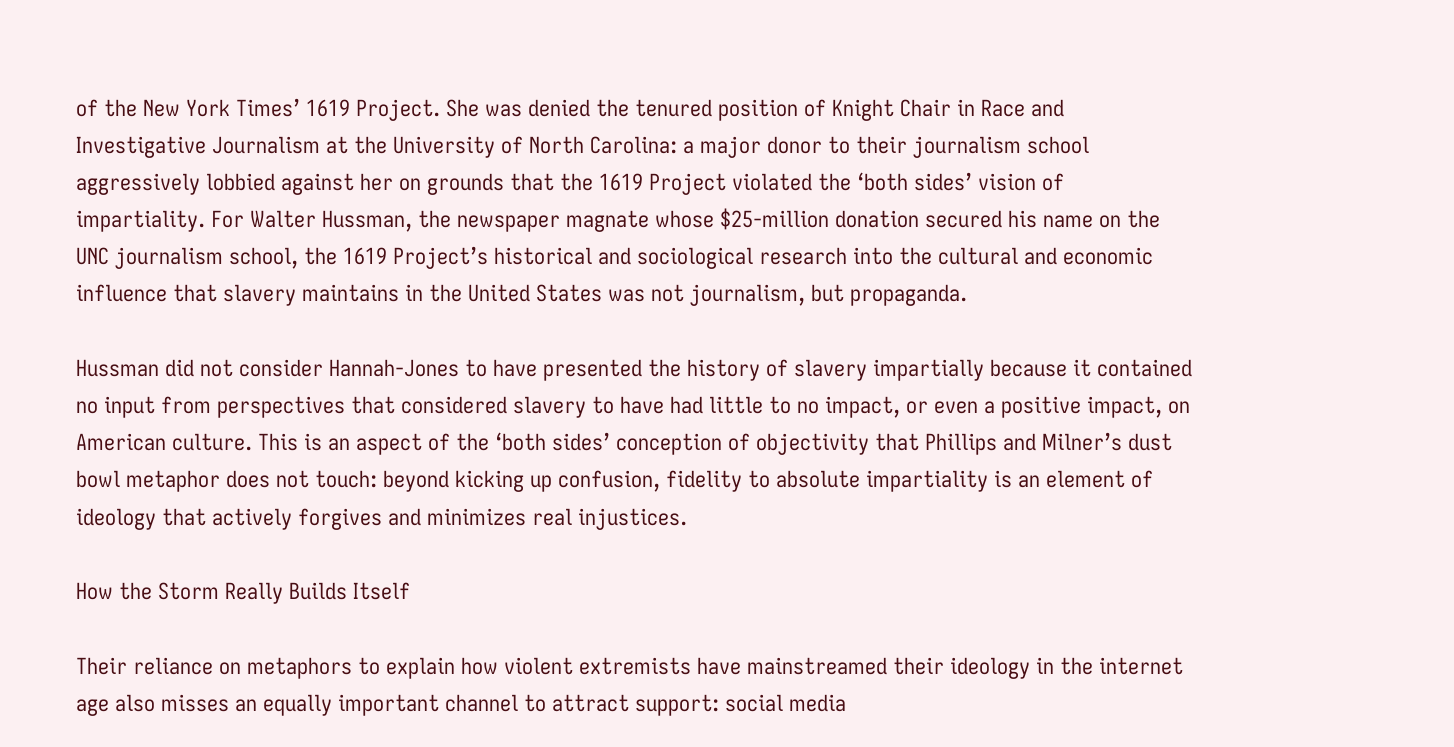of the New York Times’ 1619 Project. She was denied the tenured position of Knight Chair in Race and Investigative Journalism at the University of North Carolina: a major donor to their journalism school aggressively lobbied against her on grounds that the 1619 Project violated the ‘both sides’ vision of impartiality. For Walter Hussman, the newspaper magnate whose $25-million donation secured his name on the UNC journalism school, the 1619 Project’s historical and sociological research into the cultural and economic influence that slavery maintains in the United States was not journalism, but propaganda.

Hussman did not consider Hannah-Jones to have presented the history of slavery impartially because it contained no input from perspectives that considered slavery to have had little to no impact, or even a positive impact, on American culture. This is an aspect of the ‘both sides’ conception of objectivity that Phillips and Milner’s dust bowl metaphor does not touch: beyond kicking up confusion, fidelity to absolute impartiality is an element of ideology that actively forgives and minimizes real injustices.

How the Storm Really Builds Itself

Their reliance on metaphors to explain how violent extremists have mainstreamed their ideology in the internet age also misses an equally important channel to attract support: social media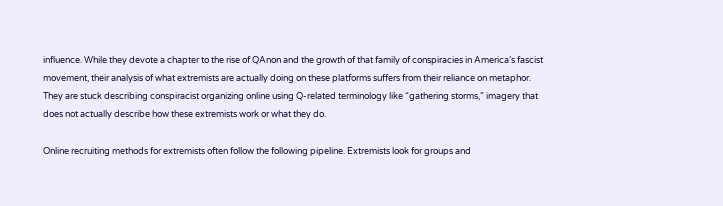influence. While they devote a chapter to the rise of QAnon and the growth of that family of conspiracies in America’s fascist movement, their analysis of what extremists are actually doing on these platforms suffers from their reliance on metaphor. They are stuck describing conspiracist organizing online using Q-related terminology like “gathering storms,” imagery that does not actually describe how these extremists work or what they do.

Online recruiting methods for extremists often follow the following pipeline. Extremists look for groups and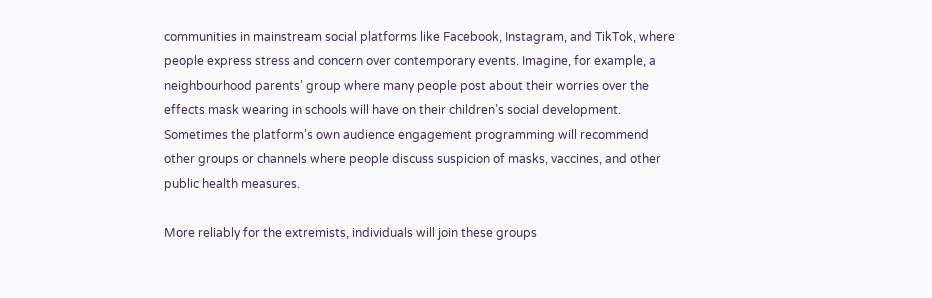communities in mainstream social platforms like Facebook, Instagram, and TikTok, where people express stress and concern over contemporary events. Imagine, for example, a neighbourhood parents’ group where many people post about their worries over the effects mask wearing in schools will have on their children’s social development. Sometimes the platform’s own audience engagement programming will recommend other groups or channels where people discuss suspicion of masks, vaccines, and other public health measures.

More reliably for the extremists, individuals will join these groups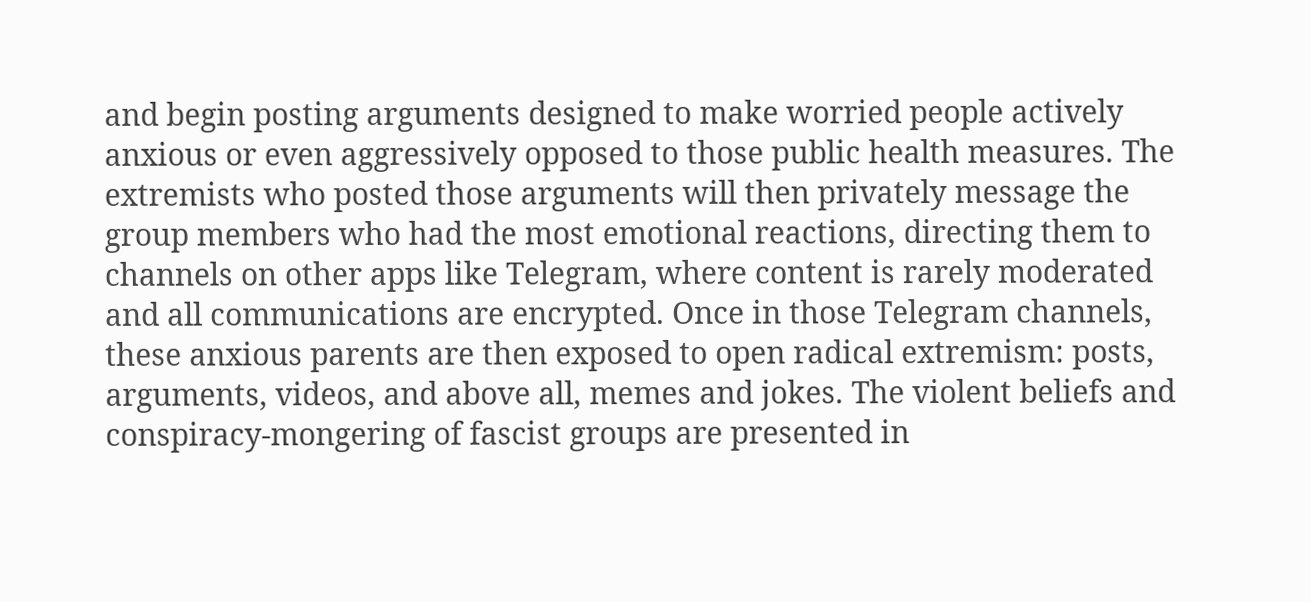and begin posting arguments designed to make worried people actively anxious or even aggressively opposed to those public health measures. The extremists who posted those arguments will then privately message the group members who had the most emotional reactions, directing them to channels on other apps like Telegram, where content is rarely moderated and all communications are encrypted. Once in those Telegram channels, these anxious parents are then exposed to open radical extremism: posts, arguments, videos, and above all, memes and jokes. The violent beliefs and conspiracy-mongering of fascist groups are presented in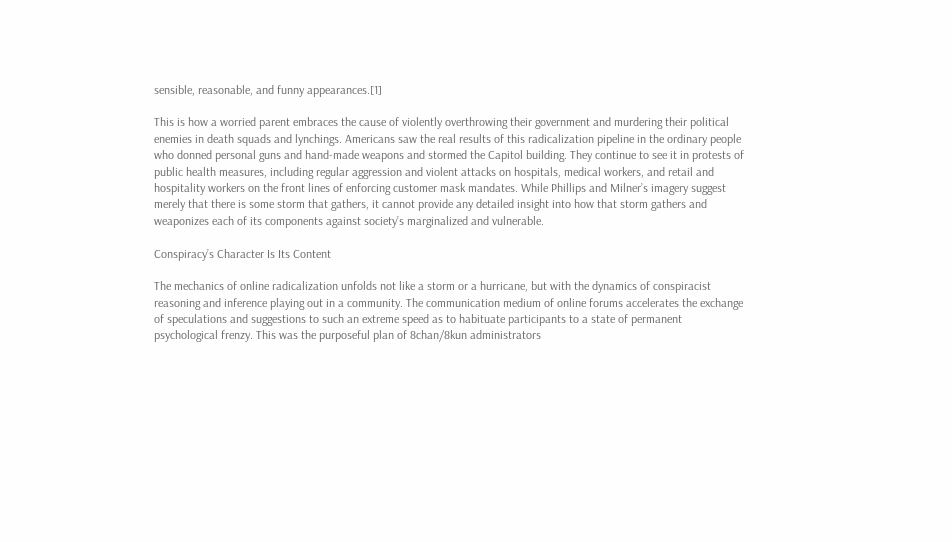sensible, reasonable, and funny appearances.[1]

This is how a worried parent embraces the cause of violently overthrowing their government and murdering their political enemies in death squads and lynchings. Americans saw the real results of this radicalization pipeline in the ordinary people who donned personal guns and hand-made weapons and stormed the Capitol building. They continue to see it in protests of public health measures, including regular aggression and violent attacks on hospitals, medical workers, and retail and hospitality workers on the front lines of enforcing customer mask mandates. While Phillips and Milner’s imagery suggest merely that there is some storm that gathers, it cannot provide any detailed insight into how that storm gathers and weaponizes each of its components against society’s marginalized and vulnerable.

Conspiracy’s Character Is Its Content

The mechanics of online radicalization unfolds not like a storm or a hurricane, but with the dynamics of conspiracist reasoning and inference playing out in a community. The communication medium of online forums accelerates the exchange of speculations and suggestions to such an extreme speed as to habituate participants to a state of permanent psychological frenzy. This was the purposeful plan of 8chan/8kun administrators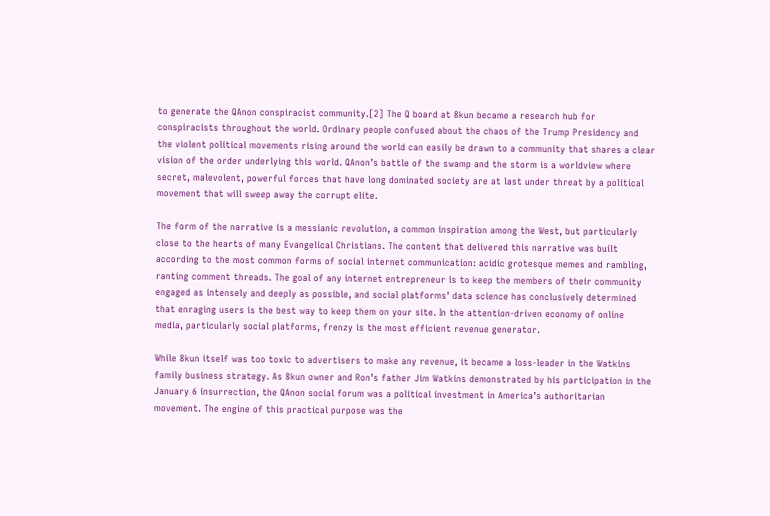to generate the QAnon conspiracist community.[2] The Q board at 8kun became a research hub for conspiracists throughout the world. Ordinary people confused about the chaos of the Trump Presidency and the violent political movements rising around the world can easily be drawn to a community that shares a clear vision of the order underlying this world. QAnon’s battle of the swamp and the storm is a worldview where secret, malevolent, powerful forces that have long dominated society are at last under threat by a political movement that will sweep away the corrupt elite.

The form of the narrative is a messianic revolution, a common inspiration among the West, but particularly close to the hearts of many Evangelical Christians. The content that delivered this narrative was built according to the most common forms of social internet communication: acidic grotesque memes and rambling, ranting comment threads. The goal of any internet entrepreneur is to keep the members of their community engaged as intensely and deeply as possible, and social platforms’ data science has conclusively determined that enraging users is the best way to keep them on your site. In the attention-driven economy of online media, particularly social platforms, frenzy is the most efficient revenue generator.

While 8kun itself was too toxic to advertisers to make any revenue, it became a loss-leader in the Watkins family business strategy. As 8kun owner and Ron’s father Jim Watkins demonstrated by his participation in the January 6 insurrection, the QAnon social forum was a political investment in America’s authoritarian movement. The engine of this practical purpose was the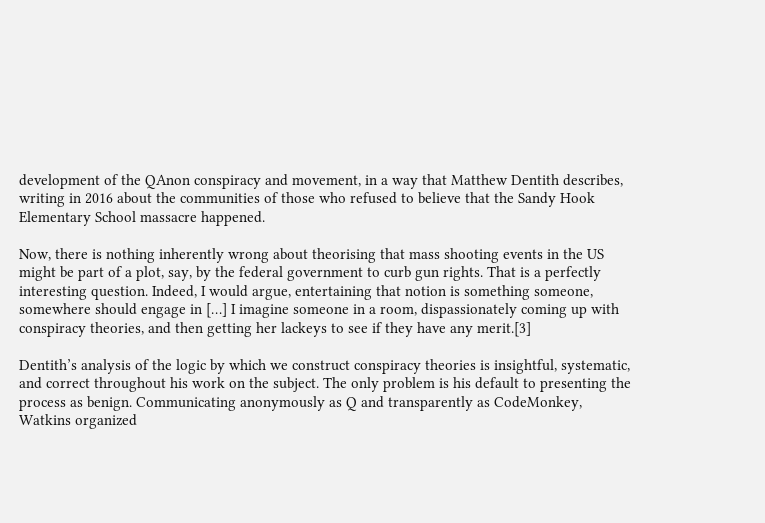development of the QAnon conspiracy and movement, in a way that Matthew Dentith describes, writing in 2016 about the communities of those who refused to believe that the Sandy Hook Elementary School massacre happened.

Now, there is nothing inherently wrong about theorising that mass shooting events in the US might be part of a plot, say, by the federal government to curb gun rights. That is a perfectly interesting question. Indeed, I would argue, entertaining that notion is something someone, somewhere should engage in […] I imagine someone in a room, dispassionately coming up with conspiracy theories, and then getting her lackeys to see if they have any merit.[3]

Dentith’s analysis of the logic by which we construct conspiracy theories is insightful, systematic, and correct throughout his work on the subject. The only problem is his default to presenting the process as benign. Communicating anonymously as Q and transparently as CodeMonkey, Watkins organized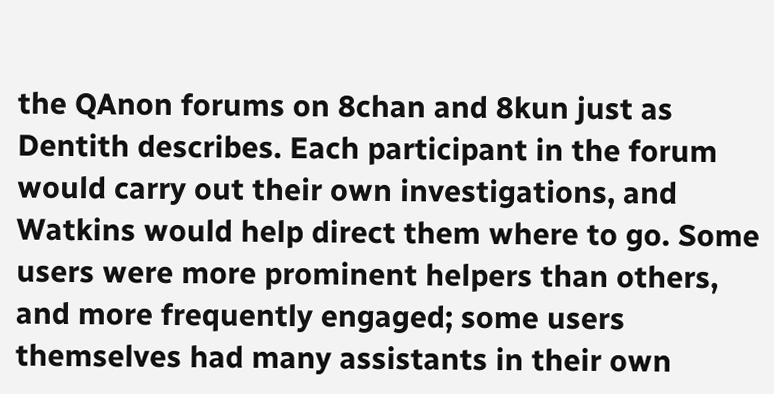the QAnon forums on 8chan and 8kun just as Dentith describes. Each participant in the forum would carry out their own investigations, and Watkins would help direct them where to go. Some users were more prominent helpers than others, and more frequently engaged; some users themselves had many assistants in their own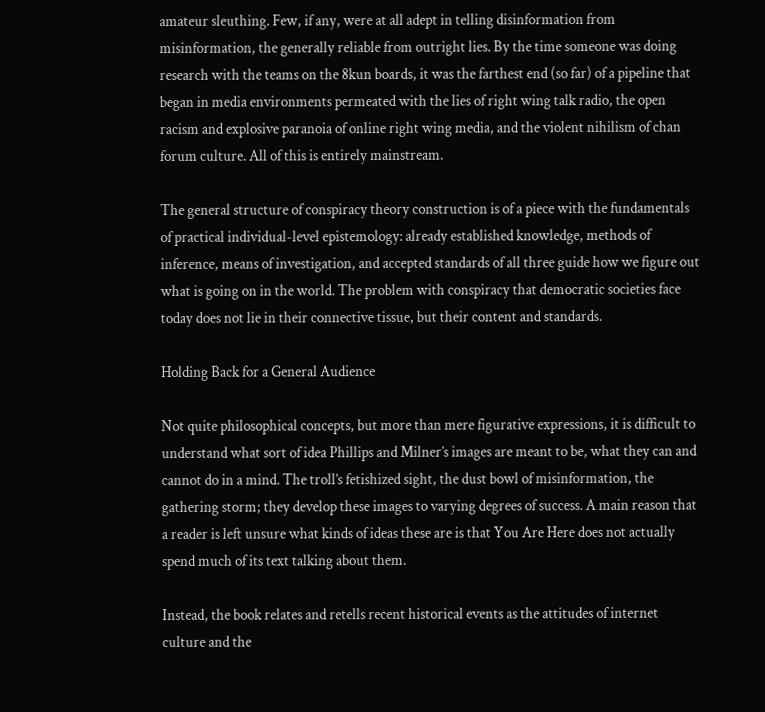amateur sleuthing. Few, if any, were at all adept in telling disinformation from misinformation, the generally reliable from outright lies. By the time someone was doing research with the teams on the 8kun boards, it was the farthest end (so far) of a pipeline that began in media environments permeated with the lies of right wing talk radio, the open racism and explosive paranoia of online right wing media, and the violent nihilism of chan forum culture. All of this is entirely mainstream.

The general structure of conspiracy theory construction is of a piece with the fundamentals of practical individual-level epistemology: already established knowledge, methods of inference, means of investigation, and accepted standards of all three guide how we figure out what is going on in the world. The problem with conspiracy that democratic societies face today does not lie in their connective tissue, but their content and standards.

Holding Back for a General Audience

Not quite philosophical concepts, but more than mere figurative expressions, it is difficult to understand what sort of idea Phillips and Milner’s images are meant to be, what they can and cannot do in a mind. The troll’s fetishized sight, the dust bowl of misinformation, the gathering storm; they develop these images to varying degrees of success. A main reason that a reader is left unsure what kinds of ideas these are is that You Are Here does not actually spend much of its text talking about them.

Instead, the book relates and retells recent historical events as the attitudes of internet culture and the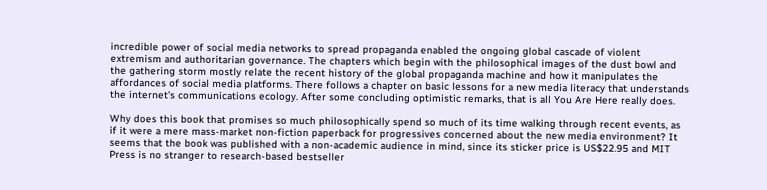incredible power of social media networks to spread propaganda enabled the ongoing global cascade of violent extremism and authoritarian governance. The chapters which begin with the philosophical images of the dust bowl and the gathering storm mostly relate the recent history of the global propaganda machine and how it manipulates the affordances of social media platforms. There follows a chapter on basic lessons for a new media literacy that understands the internet’s communications ecology. After some concluding optimistic remarks, that is all You Are Here really does.

Why does this book that promises so much philosophically spend so much of its time walking through recent events, as if it were a mere mass-market non-fiction paperback for progressives concerned about the new media environment? It seems that the book was published with a non-academic audience in mind, since its sticker price is US$22.95 and MIT Press is no stranger to research-based bestseller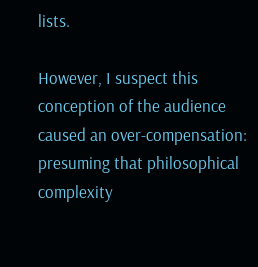lists.

However, I suspect this conception of the audience caused an over-compensation: presuming that philosophical complexity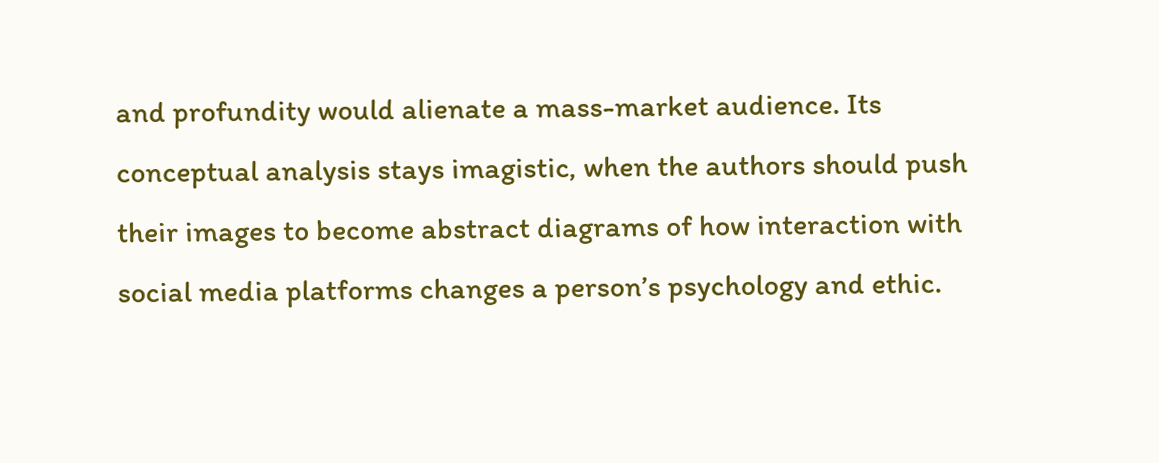and profundity would alienate a mass-market audience. Its conceptual analysis stays imagistic, when the authors should push their images to become abstract diagrams of how interaction with social media platforms changes a person’s psychology and ethic.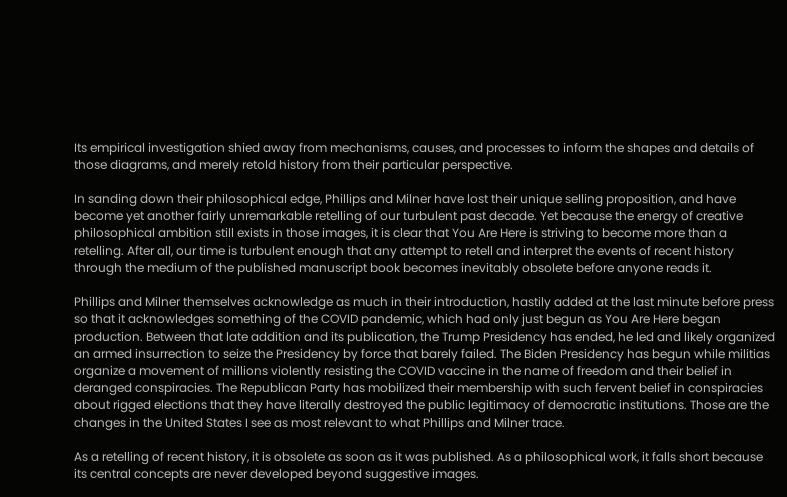Its empirical investigation shied away from mechanisms, causes, and processes to inform the shapes and details of those diagrams, and merely retold history from their particular perspective.

In sanding down their philosophical edge, Phillips and Milner have lost their unique selling proposition, and have become yet another fairly unremarkable retelling of our turbulent past decade. Yet because the energy of creative philosophical ambition still exists in those images, it is clear that You Are Here is striving to become more than a retelling. After all, our time is turbulent enough that any attempt to retell and interpret the events of recent history through the medium of the published manuscript book becomes inevitably obsolete before anyone reads it.

Phillips and Milner themselves acknowledge as much in their introduction, hastily added at the last minute before press so that it acknowledges something of the COVID pandemic, which had only just begun as You Are Here began production. Between that late addition and its publication, the Trump Presidency has ended, he led and likely organized an armed insurrection to seize the Presidency by force that barely failed. The Biden Presidency has begun while militias organize a movement of millions violently resisting the COVID vaccine in the name of freedom and their belief in deranged conspiracies. The Republican Party has mobilized their membership with such fervent belief in conspiracies about rigged elections that they have literally destroyed the public legitimacy of democratic institutions. Those are the changes in the United States I see as most relevant to what Phillips and Milner trace.

As a retelling of recent history, it is obsolete as soon as it was published. As a philosophical work, it falls short because its central concepts are never developed beyond suggestive images.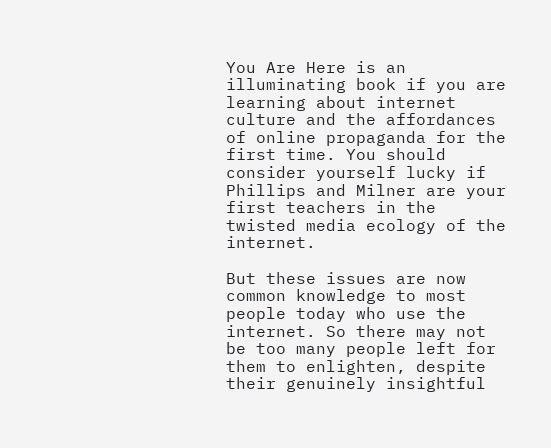You Are Here is an illuminating book if you are learning about internet culture and the affordances of online propaganda for the first time. You should consider yourself lucky if Phillips and Milner are your first teachers in the twisted media ecology of the internet.

But these issues are now common knowledge to most people today who use the internet. So there may not be too many people left for them to enlighten, despite their genuinely insightful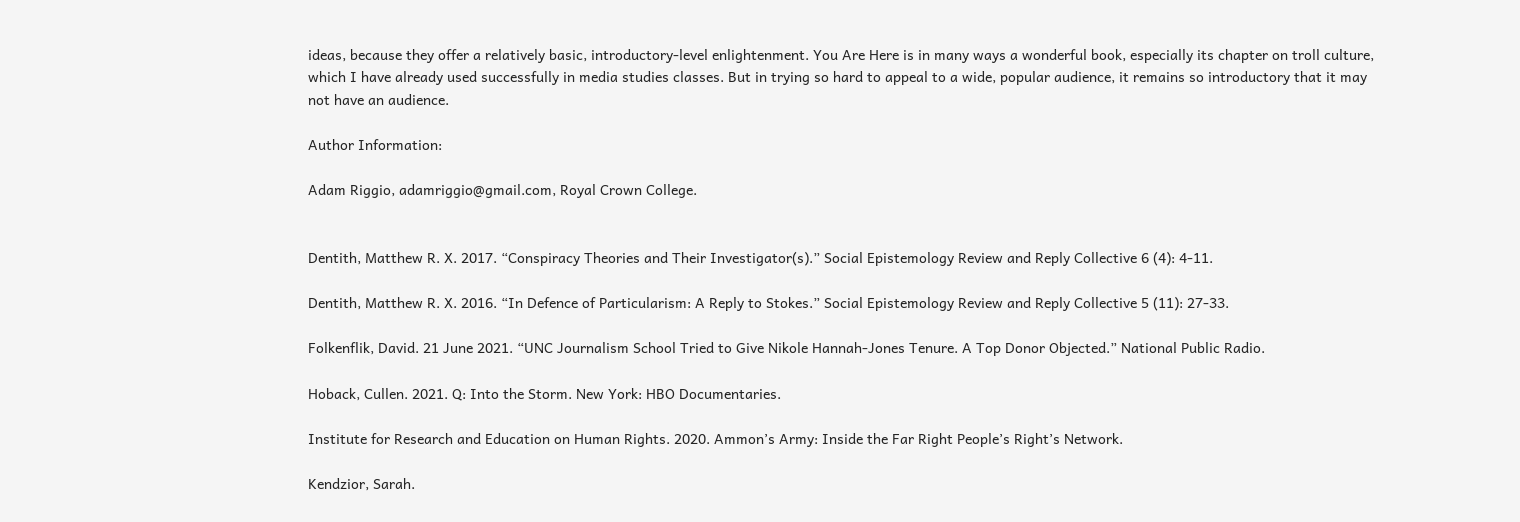ideas, because they offer a relatively basic, introductory-level enlightenment. You Are Here is in many ways a wonderful book, especially its chapter on troll culture, which I have already used successfully in media studies classes. But in trying so hard to appeal to a wide, popular audience, it remains so introductory that it may not have an audience.

Author Information:

Adam Riggio, adamriggio@gmail.com, Royal Crown College.


Dentith, Matthew R. X. 2017. “Conspiracy Theories and Their Investigator(s).” Social Epistemology Review and Reply Collective 6 (4): 4-11.

Dentith, Matthew R. X. 2016. “In Defence of Particularism: A Reply to Stokes.” Social Epistemology Review and Reply Collective 5 (11): 27-33.

Folkenflik, David. 21 June 2021. “UNC Journalism School Tried to Give Nikole Hannah-Jones Tenure. A Top Donor Objected.” National Public Radio.

Hoback, Cullen. 2021. Q: Into the Storm. New York: HBO Documentaries.

Institute for Research and Education on Human Rights. 2020. Ammon’s Army: Inside the Far Right People’s Right’s Network.

Kendzior, Sarah.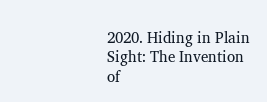2020. Hiding in Plain Sight: The Invention of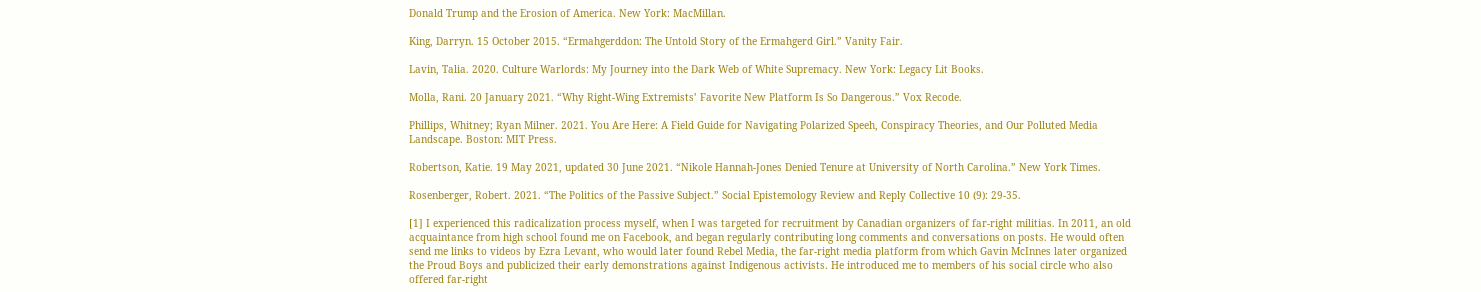Donald Trump and the Erosion of America. New York: MacMillan.

King, Darryn. 15 October 2015. “Ermahgerddon: The Untold Story of the Ermahgerd Girl.” Vanity Fair.

Lavin, Talia. 2020. Culture Warlords: My Journey into the Dark Web of White Supremacy. New York: Legacy Lit Books.

Molla, Rani. 20 January 2021. “Why Right-Wing Extremists’ Favorite New Platform Is So Dangerous.” Vox Recode.

Phillips, Whitney; Ryan Milner. 2021. You Are Here: A Field Guide for Navigating Polarized Speeh, Conspiracy Theories, and Our Polluted Media Landscape. Boston: MIT Press.

Robertson, Katie. 19 May 2021, updated 30 June 2021. “Nikole Hannah-Jones Denied Tenure at University of North Carolina.” New York Times.

Rosenberger, Robert. 2021. “The Politics of the Passive Subject.” Social Epistemology Review and Reply Collective 10 (9): 29-35.

[1] I experienced this radicalization process myself, when I was targeted for recruitment by Canadian organizers of far-right militias. In 2011, an old acquaintance from high school found me on Facebook, and began regularly contributing long comments and conversations on posts. He would often send me links to videos by Ezra Levant, who would later found Rebel Media, the far-right media platform from which Gavin McInnes later organized the Proud Boys and publicized their early demonstrations against Indigenous activists. He introduced me to members of his social circle who also offered far-right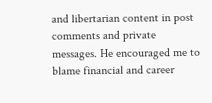and libertarian content in post comments and private messages. He encouraged me to blame financial and career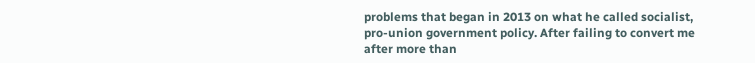problems that began in 2013 on what he called socialist, pro-union government policy. After failing to convert me after more than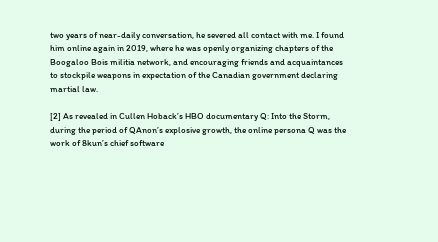two years of near-daily conversation, he severed all contact with me. I found him online again in 2019, where he was openly organizing chapters of the Boogaloo Bois militia network, and encouraging friends and acquaintances to stockpile weapons in expectation of the Canadian government declaring martial law.

[2] As revealed in Cullen Hoback’s HBO documentary Q: Into the Storm, during the period of QAnon’s explosive growth, the online persona Q was the work of 8kun’s chief software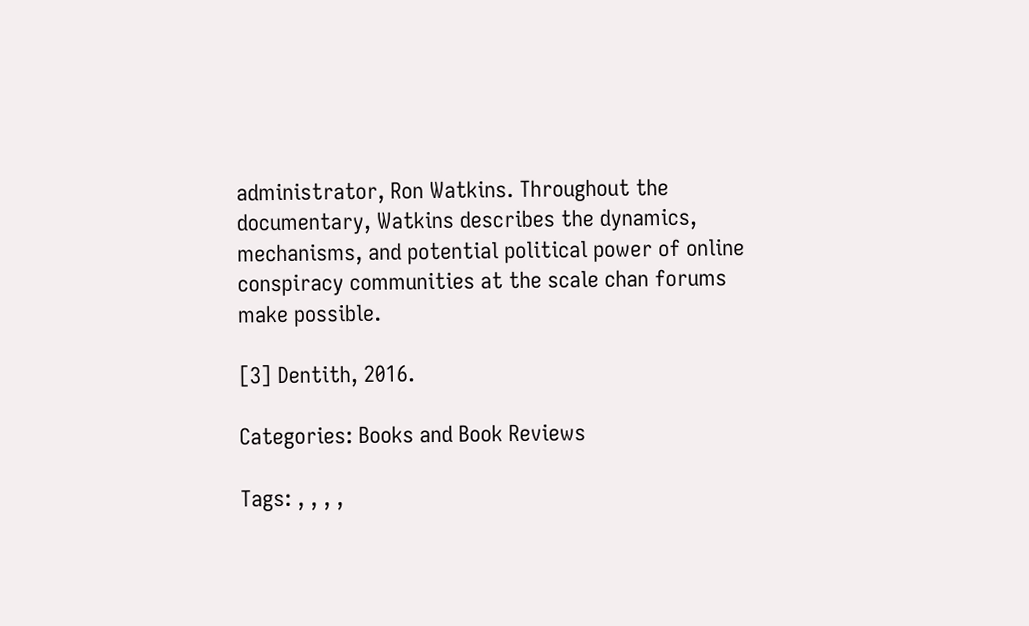administrator, Ron Watkins. Throughout the documentary, Watkins describes the dynamics, mechanisms, and potential political power of online conspiracy communities at the scale chan forums make possible.

[3] Dentith, 2016.

Categories: Books and Book Reviews

Tags: , , , ,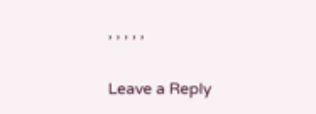, , , , ,

Leave a Reply